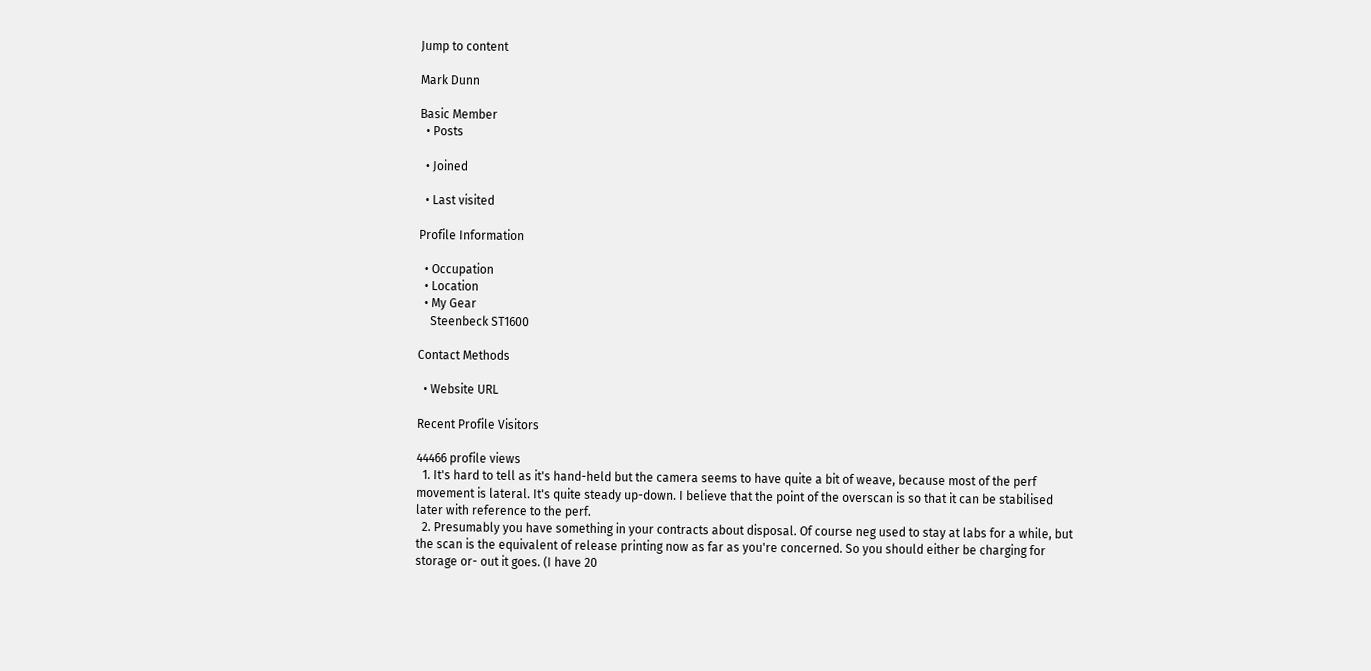Jump to content

Mark Dunn

Basic Member
  • Posts

  • Joined

  • Last visited

Profile Information

  • Occupation
  • Location
  • My Gear
    Steenbeck ST1600

Contact Methods

  • Website URL

Recent Profile Visitors

44466 profile views
  1. It's hard to tell as it's hand-held but the camera seems to have quite a bit of weave, because most of the perf movement is lateral. It's quite steady up-down. I believe that the point of the overscan is so that it can be stabilised later with reference to the perf.
  2. Presumably you have something in your contracts about disposal. Of course neg used to stay at labs for a while, but the scan is the equivalent of release printing now as far as you're concerned. So you should either be charging for storage or- out it goes. (I have 20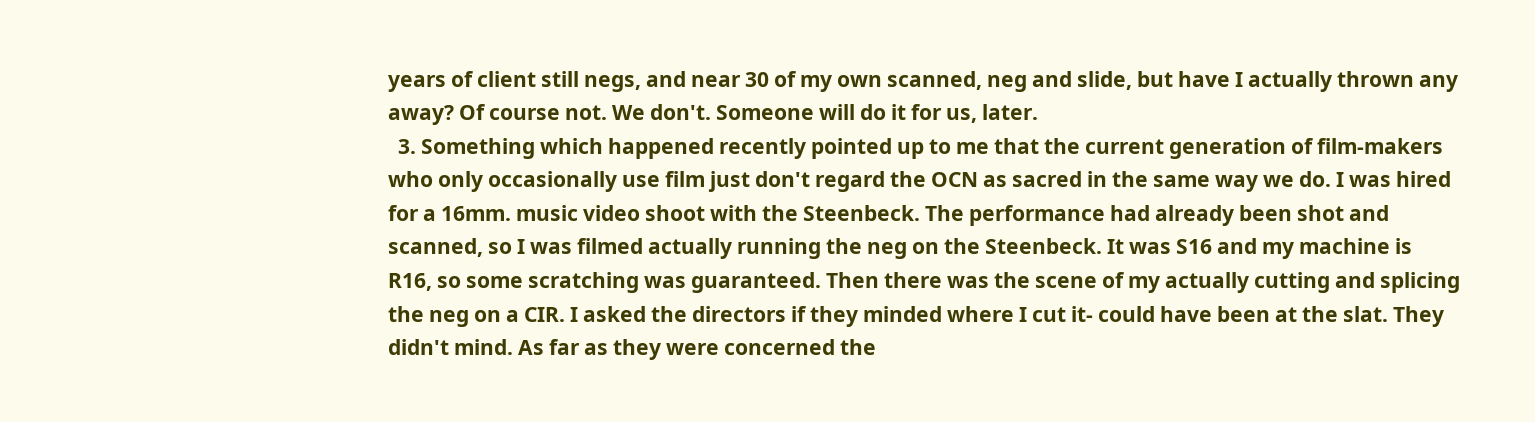years of client still negs, and near 30 of my own scanned, neg and slide, but have I actually thrown any away? Of course not. We don't. Someone will do it for us, later.
  3. Something which happened recently pointed up to me that the current generation of film-makers who only occasionally use film just don't regard the OCN as sacred in the same way we do. I was hired for a 16mm. music video shoot with the Steenbeck. The performance had already been shot and scanned, so I was filmed actually running the neg on the Steenbeck. It was S16 and my machine is R16, so some scratching was guaranteed. Then there was the scene of my actually cutting and splicing the neg on a CIR. I asked the directors if they minded where I cut it- could have been at the slat. They didn't mind. As far as they were concerned the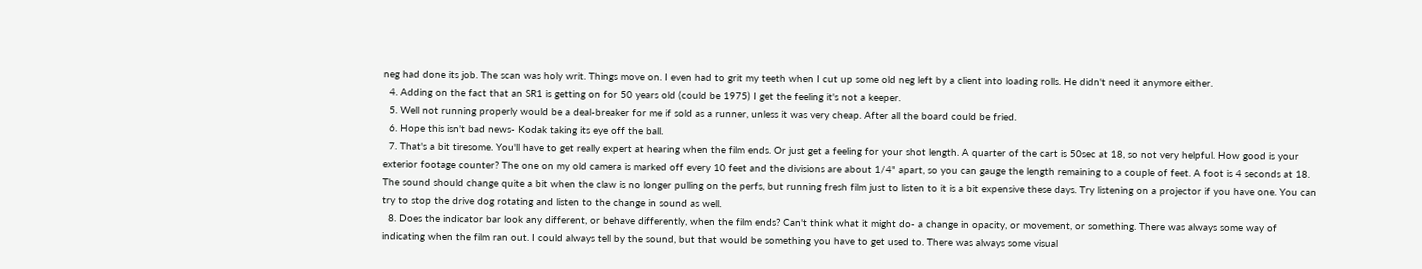neg had done its job. The scan was holy writ. Things move on. I even had to grit my teeth when I cut up some old neg left by a client into loading rolls. He didn't need it anymore either.
  4. Adding on the fact that an SR1 is getting on for 50 years old (could be 1975) I get the feeling it's not a keeper.
  5. Well not running properly would be a deal-breaker for me if sold as a runner, unless it was very cheap. After all the board could be fried.
  6. Hope this isn't bad news- Kodak taking its eye off the ball.
  7. That's a bit tiresome. You'll have to get really expert at hearing when the film ends. Or just get a feeling for your shot length. A quarter of the cart is 50sec at 18, so not very helpful. How good is your exterior footage counter? The one on my old camera is marked off every 10 feet and the divisions are about 1/4" apart, so you can gauge the length remaining to a couple of feet. A foot is 4 seconds at 18. The sound should change quite a bit when the claw is no longer pulling on the perfs, but running fresh film just to listen to it is a bit expensive these days. Try listening on a projector if you have one. You can try to stop the drive dog rotating and listen to the change in sound as well.
  8. Does the indicator bar look any different, or behave differently, when the film ends? Can't think what it might do- a change in opacity, or movement, or something. There was always some way of indicating when the film ran out. I could always tell by the sound, but that would be something you have to get used to. There was always some visual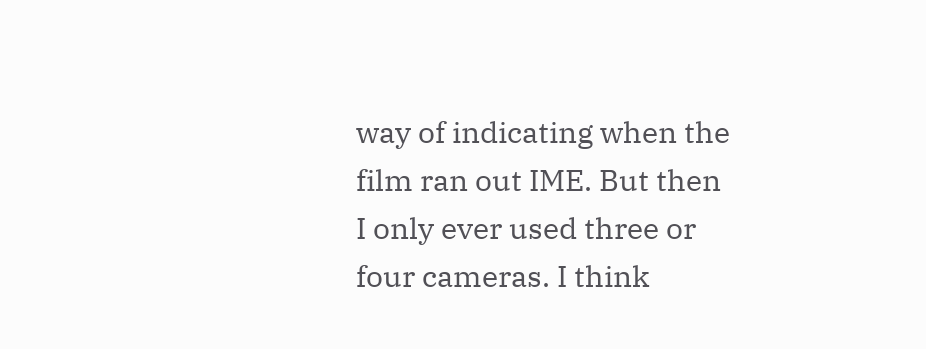way of indicating when the film ran out IME. But then I only ever used three or four cameras. I think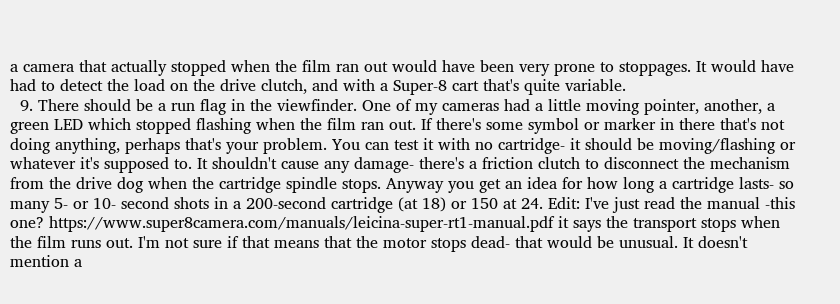a camera that actually stopped when the film ran out would have been very prone to stoppages. It would have had to detect the load on the drive clutch, and with a Super-8 cart that's quite variable.
  9. There should be a run flag in the viewfinder. One of my cameras had a little moving pointer, another, a green LED which stopped flashing when the film ran out. If there's some symbol or marker in there that's not doing anything, perhaps that's your problem. You can test it with no cartridge- it should be moving/flashing or whatever it's supposed to. It shouldn't cause any damage- there's a friction clutch to disconnect the mechanism from the drive dog when the cartridge spindle stops. Anyway you get an idea for how long a cartridge lasts- so many 5- or 10- second shots in a 200-second cartridge (at 18) or 150 at 24. Edit: I've just read the manual -this one? https://www.super8camera.com/manuals/leicina-super-rt1-manual.pdf it says the transport stops when the film runs out. I'm not sure if that means that the motor stops dead- that would be unusual. It doesn't mention a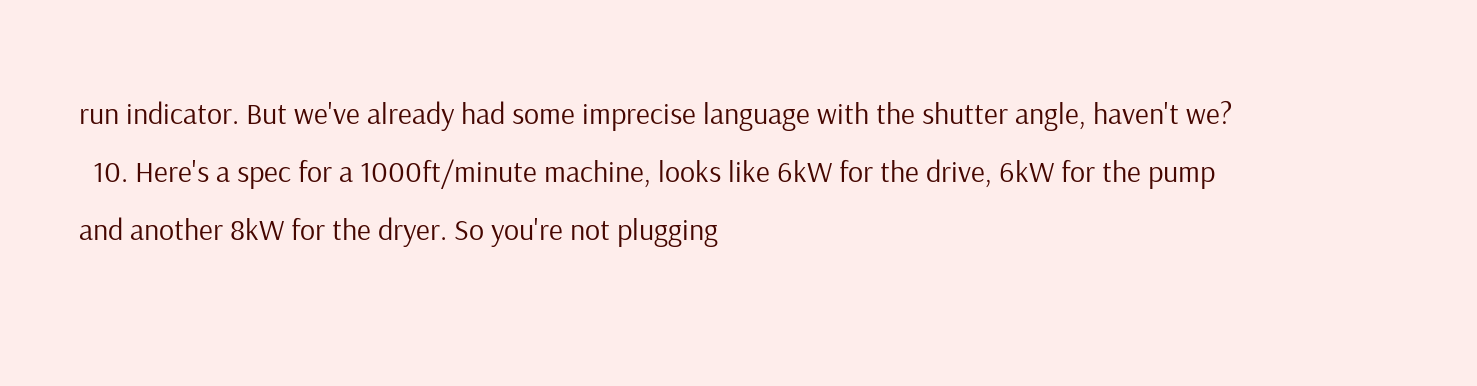run indicator. But we've already had some imprecise language with the shutter angle, haven't we?
  10. Here's a spec for a 1000ft/minute machine, looks like 6kW for the drive, 6kW for the pump and another 8kW for the dryer. So you're not plugging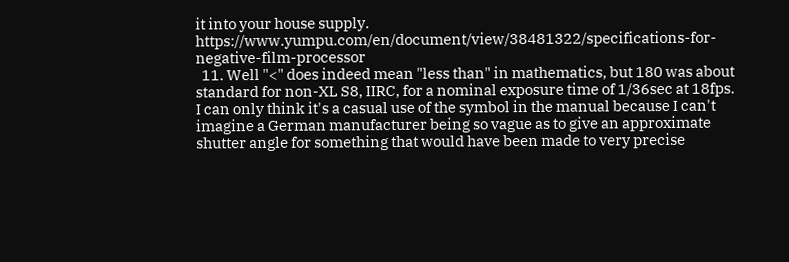it into your house supply. https://www.yumpu.com/en/document/view/38481322/specifications-for-negative-film-processor
  11. Well "<" does indeed mean "less than" in mathematics, but 180 was about standard for non-XL S8, IIRC, for a nominal exposure time of 1/36sec at 18fps. I can only think it's a casual use of the symbol in the manual because I can't imagine a German manufacturer being so vague as to give an approximate shutter angle for something that would have been made to very precise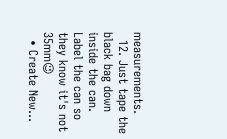measurements.
  12. Just tape the black bag down inside the can. Label the can so they know it's not 35mm😉
  • Create New...